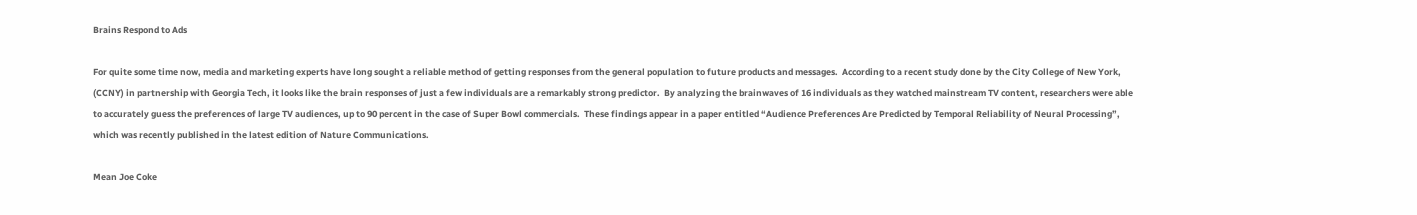Brains Respond to Ads

For quite some time now, media and marketing experts have long sought a reliable method of getting responses from the general population to future products and messages.  According to a recent study done by the City College of New York, (CCNY) in partnership with Georgia Tech, it looks like the brain responses of just a few individuals are a remarkably strong predictor.  By analyzing the brainwaves of 16 individuals as they watched mainstream TV content, researchers were able to accurately guess the preferences of large TV audiences, up to 90 percent in the case of Super Bowl commercials.  These findings appear in a paper entitled “Audience Preferences Are Predicted by Temporal Reliability of Neural Processing”, which was recently published in the latest edition of Nature Communications.

Mean Joe Coke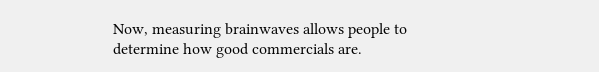Now, measuring brainwaves allows people to determine how good commercials are.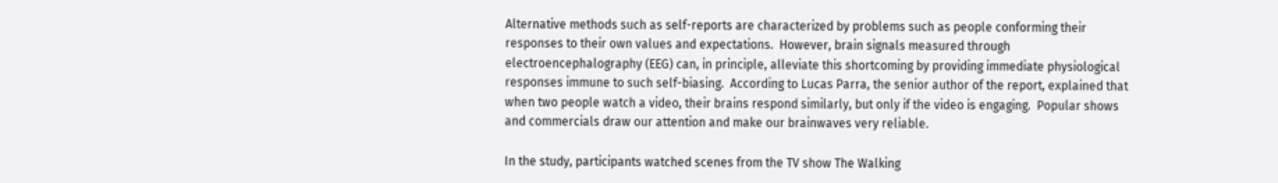Alternative methods such as self-reports are characterized by problems such as people conforming their responses to their own values and expectations.  However, brain signals measured through electroencephalography (EEG) can, in principle, alleviate this shortcoming by providing immediate physiological responses immune to such self-biasing.  According to Lucas Parra, the senior author of the report, explained that when two people watch a video, their brains respond similarly, but only if the video is engaging.  Popular shows and commercials draw our attention and make our brainwaves very reliable.

In the study, participants watched scenes from the TV show The Walking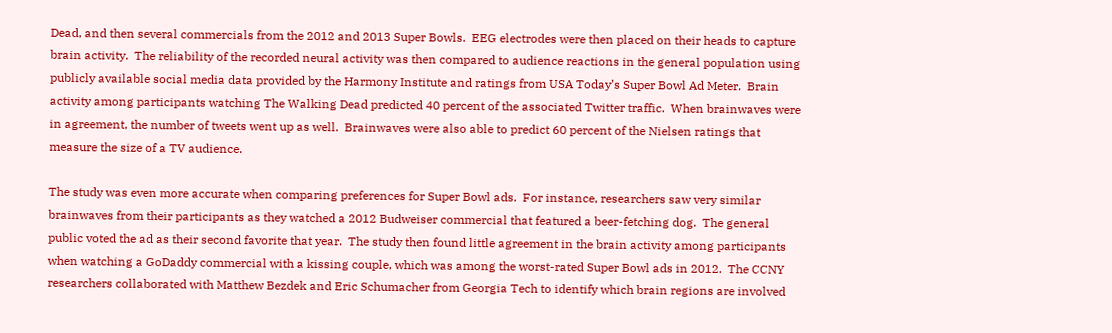Dead, and then several commercials from the 2012 and 2013 Super Bowls.  EEG electrodes were then placed on their heads to capture brain activity.  The reliability of the recorded neural activity was then compared to audience reactions in the general population using publicly available social media data provided by the Harmony Institute and ratings from USA Today’s Super Bowl Ad Meter.  Brain activity among participants watching The Walking Dead predicted 40 percent of the associated Twitter traffic.  When brainwaves were in agreement, the number of tweets went up as well.  Brainwaves were also able to predict 60 percent of the Nielsen ratings that measure the size of a TV audience.

The study was even more accurate when comparing preferences for Super Bowl ads.  For instance, researchers saw very similar brainwaves from their participants as they watched a 2012 Budweiser commercial that featured a beer-fetching dog.  The general public voted the ad as their second favorite that year.  The study then found little agreement in the brain activity among participants when watching a GoDaddy commercial with a kissing couple, which was among the worst-rated Super Bowl ads in 2012.  The CCNY researchers collaborated with Matthew Bezdek and Eric Schumacher from Georgia Tech to identify which brain regions are involved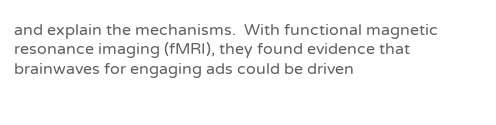and explain the mechanisms.  With functional magnetic resonance imaging (fMRI), they found evidence that brainwaves for engaging ads could be driven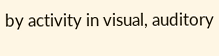by activity in visual, auditory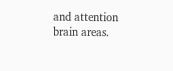and attention brain areas.